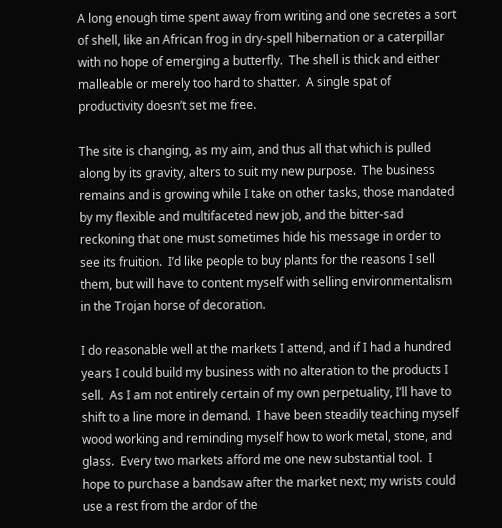A long enough time spent away from writing and one secretes a sort of shell, like an African frog in dry-spell hibernation or a caterpillar with no hope of emerging a butterfly.  The shell is thick and either malleable or merely too hard to shatter.  A single spat of productivity doesn’t set me free.

The site is changing, as my aim, and thus all that which is pulled along by its gravity, alters to suit my new purpose.  The business remains and is growing while I take on other tasks, those mandated by my flexible and multifaceted new job, and the bitter-sad reckoning that one must sometimes hide his message in order to see its fruition.  I’d like people to buy plants for the reasons I sell them, but will have to content myself with selling environmentalism in the Trojan horse of decoration.

I do reasonable well at the markets I attend, and if I had a hundred years I could build my business with no alteration to the products I sell.  As I am not entirely certain of my own perpetuality, I’ll have to shift to a line more in demand.  I have been steadily teaching myself wood working and reminding myself how to work metal, stone, and glass.  Every two markets afford me one new substantial tool.  I hope to purchase a bandsaw after the market next; my wrists could use a rest from the ardor of the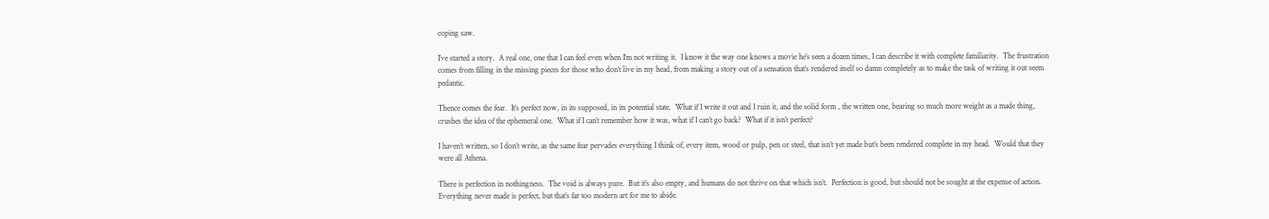coping saw.

I’ve started a story.  A real one, one that I can feel even when I’m not writing it.  I know it the way one knows a movie he’s seen a dozen times, I can describe it with complete familiarity.  The frustration comes from filling in the missing pieces for those who don’t live in my head, from making a story out of a sensation that’s rendered itself so damn completely as to make the task of writing it out seem pedantic.

Thence comes the fear.  It’s perfect now, in its supposed, in its potential state.  What if I write it out and I ruin it, and the solid form , the written one, bearing so much more weight as a made thing, crushes the idea of the ephemeral one.  What if I can’t remember how it was, what if I can’t go back?  What if it isn’t perfect?

I haven’t written, so I don’t write, as the same fear pervades everything I think of, every item, wood or pulp, pen or steel, that isn’t yet made but’s been rendered complete in my head.  Would that they were all Athena.

There is perfection in nothingness.  The void is always pure.  But it’s also empty, and humans do not thrive on that which isn’t.  Perfection is good, but should not be sought at the expense of action.  Everything never made is perfect, but that’s far too modern art for me to abide.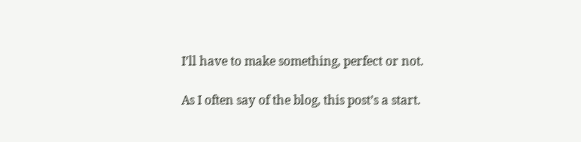I’ll have to make something, perfect or not.

As I often say of the blog, this post’s a start.